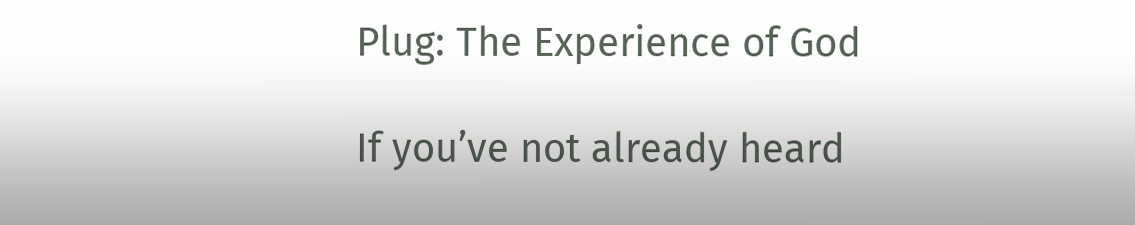Plug: The Experience of God

If you’ve not already heard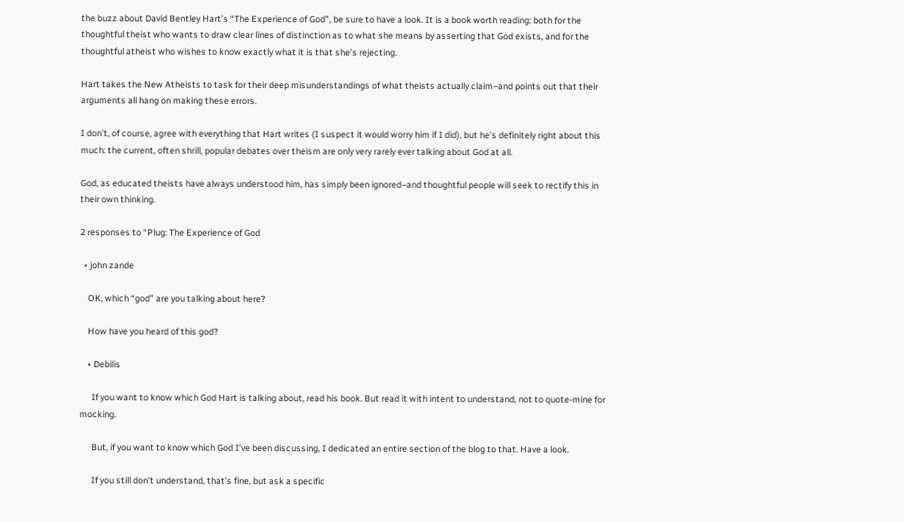the buzz about David Bentley Hart’s “The Experience of God”, be sure to have a look. It is a book worth reading: both for the thoughtful theist who wants to draw clear lines of distinction as to what she means by asserting that God exists, and for the thoughtful atheist who wishes to know exactly what it is that she’s rejecting.

Hart takes the New Atheists to task for their deep misunderstandings of what theists actually claim–and points out that their arguments all hang on making these errors.

I don’t, of course, agree with everything that Hart writes (I suspect it would worry him if I did), but he’s definitely right about this much: the current, often shrill, popular debates over theism are only very rarely ever talking about God at all.

God, as educated theists have always understood him, has simply been ignored–and thoughtful people will seek to rectify this in their own thinking.

2 responses to “Plug: The Experience of God

  • john zande

    OK, which “god” are you talking about here?

    How have you heard of this god?

    • Debilis

      If you want to know which God Hart is talking about, read his book. But read it with intent to understand, not to quote-mine for mocking.

      But, if you want to know which God I’ve been discussing, I dedicated an entire section of the blog to that. Have a look.

      If you still don’t understand, that’s fine, but ask a specific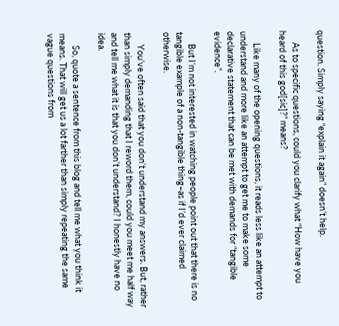question. Simply saying “explain it again” doesn’t help.

      As to specific questions, could you clarify what “How have you heard of this god[sic]?” means?

      Like many of the opening questions, it reads less like an attempt to understand and more like an attempt to get me to make some declarative statement that can be met with demands for “tangible evidence”.

      But I’m not interested in watching people point out that there is no tangible example of a non-tangible thing–as if I’d ever claimed otherwise.

      You’ve often said that you don’t understand my answers. But, rather than simply demanding that I reword them, could you meet me half way and tell me what it is that you don’t understand? I honestly have no idea.

      So, quote a sentence from this blog and tell me what you think it means. That will get us a lot farther than simply repeating the same vague questions from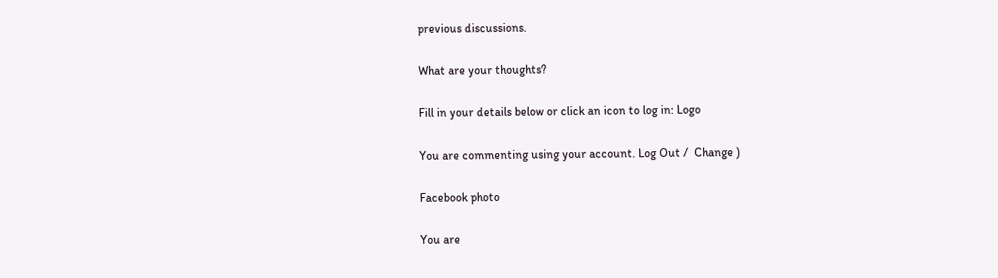previous discussions.

What are your thoughts?

Fill in your details below or click an icon to log in: Logo

You are commenting using your account. Log Out /  Change )

Facebook photo

You are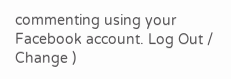commenting using your Facebook account. Log Out /  Change )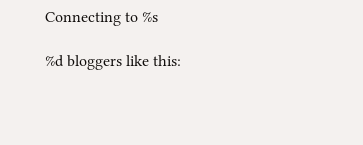Connecting to %s

%d bloggers like this: